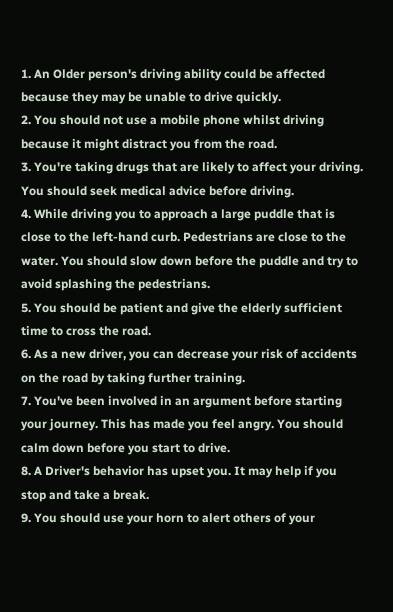1. An Older person's driving ability could be affected because they may be unable to drive quickly.
2. You should not use a mobile phone whilst driving because it might distract you from the road.
3. You're taking drugs that are likely to affect your driving. You should seek medical advice before driving.
4. While driving you to approach a large puddle that is close to the left-hand curb. Pedestrians are close to the water. You should slow down before the puddle and try to avoid splashing the pedestrians.
5. You should be patient and give the elderly sufficient time to cross the road.
6. As a new driver, you can decrease your risk of accidents on the road by taking further training.
7. You've been involved in an argument before starting your journey. This has made you feel angry. You should calm down before you start to drive.
8. A Driver's behavior has upset you. It may help if you stop and take a break.
9. You should use your horn to alert others of your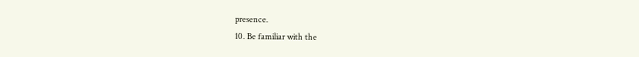presence.
10. Be familiar with the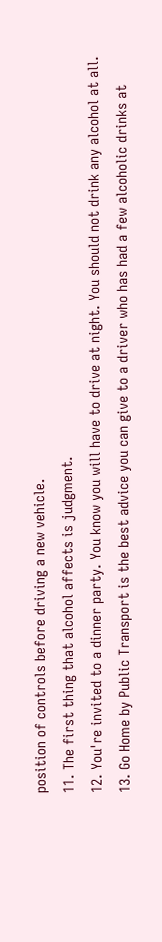position of controls before driving a new vehicle.
11. The first thing that alcohol affects is judgment.
12. You're invited to a dinner party. You know you will have to drive at night. You should not drink any alcohol at all.
13. Go Home by Public Transport is the best advice you can give to a driver who has had a few alcoholic drinks at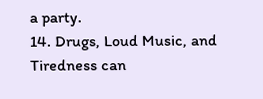a party.
14. Drugs, Loud Music, and Tiredness can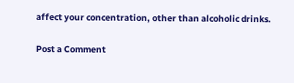affect your concentration, other than alcoholic drinks.

Post a Comment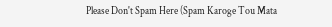Please Don't Spam Here (Spam Karoge Tou Mata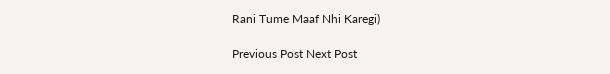Rani Tume Maaf Nhi Karegi)

Previous Post Next Post